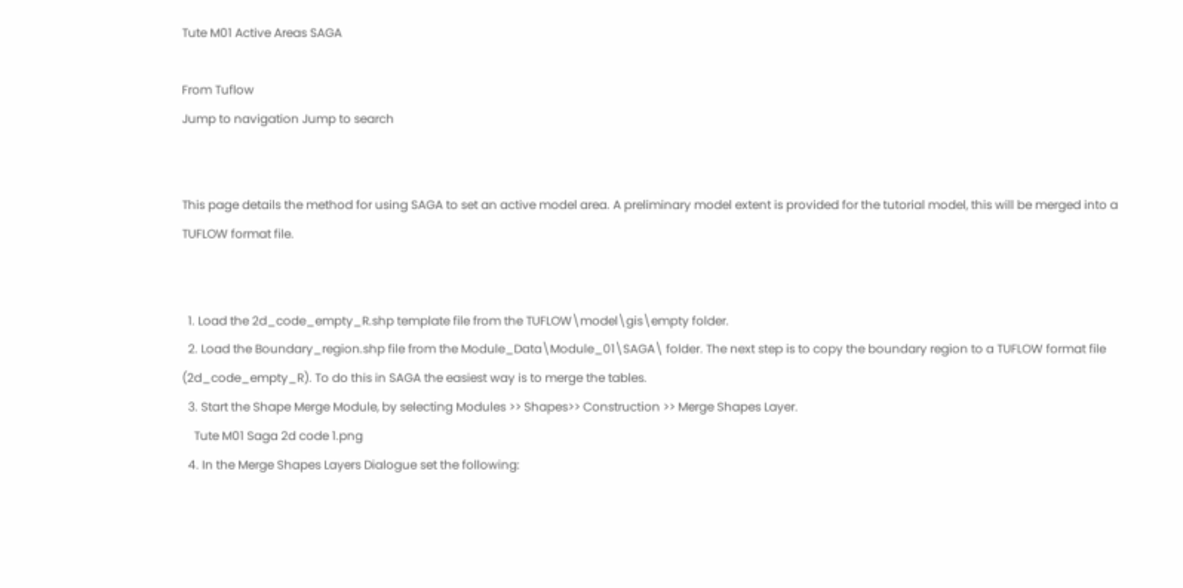Tute M01 Active Areas SAGA

From Tuflow
Jump to navigation Jump to search


This page details the method for using SAGA to set an active model area. A preliminary model extent is provided for the tutorial model, this will be merged into a TUFLOW format file.


  1. Load the 2d_code_empty_R.shp template file from the TUFLOW\model\gis\empty folder.
  2. Load the Boundary_region.shp file from the Module_Data\Module_01\SAGA\ folder. The next step is to copy the boundary region to a TUFLOW format file (2d_code_empty_R). To do this in SAGA the easiest way is to merge the tables.
  3. Start the Shape Merge Module, by selecting Modules >> Shapes>> Construction >> Merge Shapes Layer.
    Tute M01 Saga 2d code 1.png
  4. In the Merge Shapes Layers Dialogue set the following: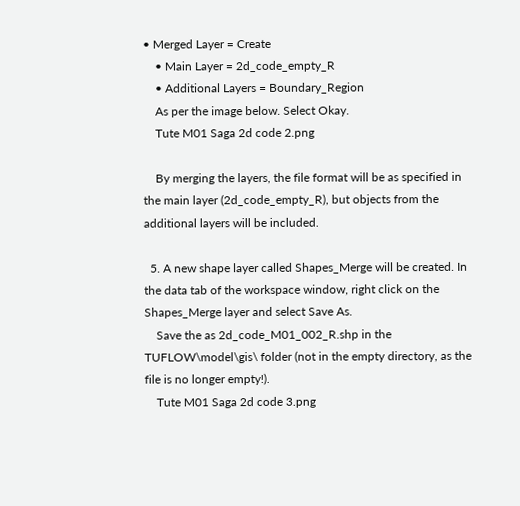• Merged Layer = Create
    • Main Layer = 2d_code_empty_R
    • Additional Layers = Boundary_Region
    As per the image below. Select Okay.
    Tute M01 Saga 2d code 2.png

    By merging the layers, the file format will be as specified in the main layer (2d_code_empty_R), but objects from the additional layers will be included.

  5. A new shape layer called Shapes_Merge will be created. In the data tab of the workspace window, right click on the Shapes_Merge layer and select Save As.
    Save the as 2d_code_M01_002_R.shp in the TUFLOW\model\gis\ folder (not in the empty directory, as the file is no longer empty!).
    Tute M01 Saga 2d code 3.png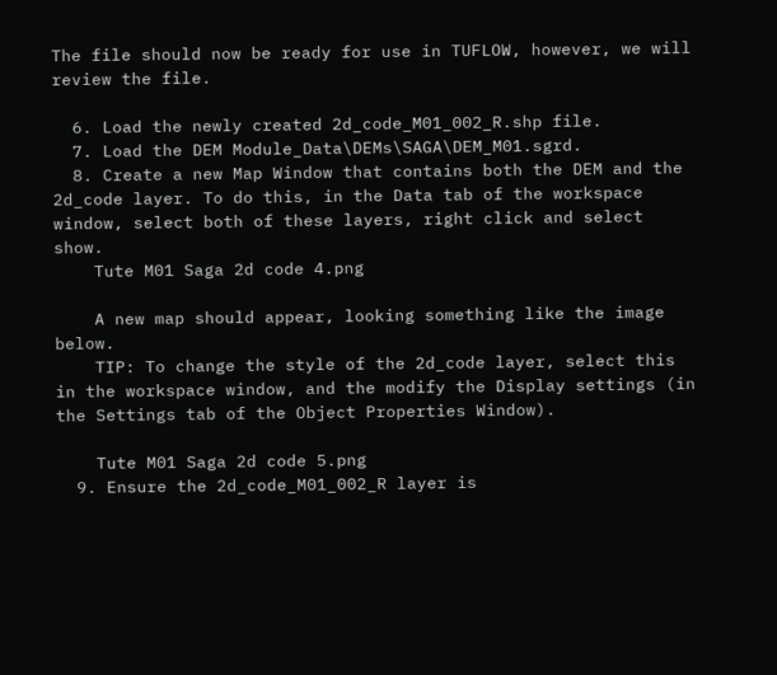The file should now be ready for use in TUFLOW, however, we will review the file.

  6. Load the newly created 2d_code_M01_002_R.shp file.
  7. Load the DEM Module_Data\DEMs\SAGA\DEM_M01.sgrd.
  8. Create a new Map Window that contains both the DEM and the 2d_code layer. To do this, in the Data tab of the workspace window, select both of these layers, right click and select show.
    Tute M01 Saga 2d code 4.png

    A new map should appear, looking something like the image below.
    TIP: To change the style of the 2d_code layer, select this in the workspace window, and the modify the Display settings (in the Settings tab of the Object Properties Window).

    Tute M01 Saga 2d code 5.png
  9. Ensure the 2d_code_M01_002_R layer is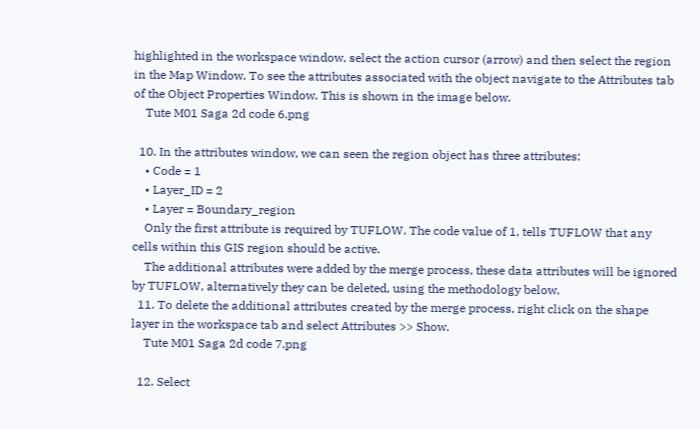highlighted in the workspace window, select the action cursor (arrow) and then select the region in the Map Window. To see the attributes associated with the object navigate to the Attributes tab of the Object Properties Window. This is shown in the image below.
    Tute M01 Saga 2d code 6.png

  10. In the attributes window, we can seen the region object has three attributes:
    • Code = 1
    • Layer_ID = 2
    • Layer = Boundary_region
    Only the first attribute is required by TUFLOW. The code value of 1, tells TUFLOW that any cells within this GIS region should be active.
    The additional attributes were added by the merge process, these data attributes will be ignored by TUFLOW, alternatively they can be deleted, using the methodology below.
  11. To delete the additional attributes created by the merge process, right click on the shape layer in the workspace tab and select Attributes >> Show.
    Tute M01 Saga 2d code 7.png

  12. Select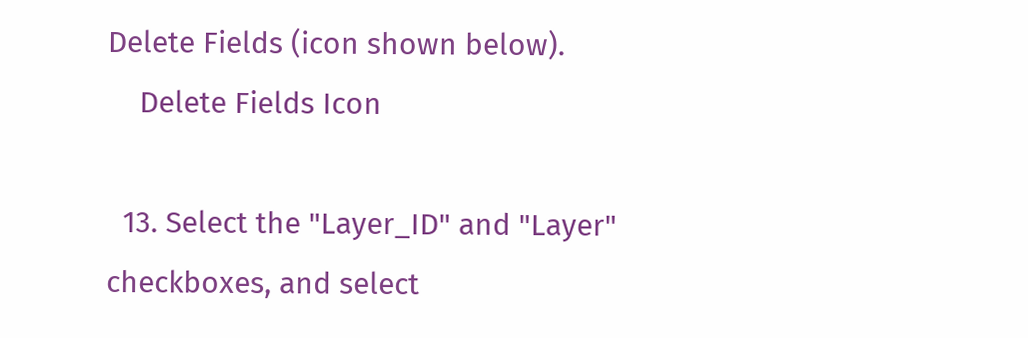Delete Fields (icon shown below).
    Delete Fields Icon

  13. Select the "Layer_ID" and "Layer" checkboxes, and select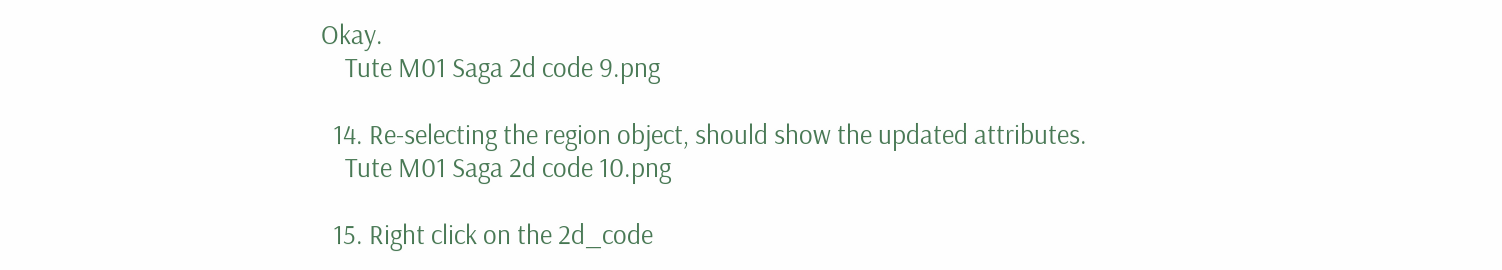Okay.
    Tute M01 Saga 2d code 9.png

  14. Re-selecting the region object, should show the updated attributes.
    Tute M01 Saga 2d code 10.png

  15. Right click on the 2d_code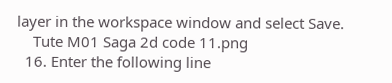layer in the workspace window and select Save.
    Tute M01 Saga 2d code 11.png
  16. Enter the following line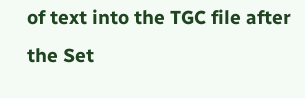of text into the TGC file after the Set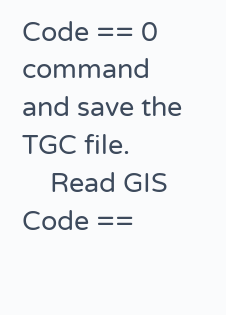Code == 0 command and save the TGC file.
    Read GIS Code ==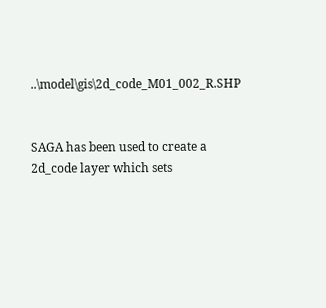..\model\gis\2d_code_M01_002_R.SHP


SAGA has been used to create a 2d_code layer which sets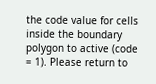the code value for cells inside the boundary polygon to active (code = 1). Please return to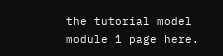the tutorial model module 1 page here.